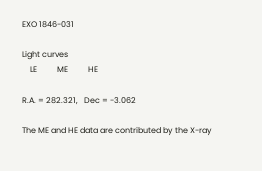EXO 1846-031

Light curves
    LE          ME          HE

R.A. = 282.321,   Dec = -3.062

The ME and HE data are contributed by the X-ray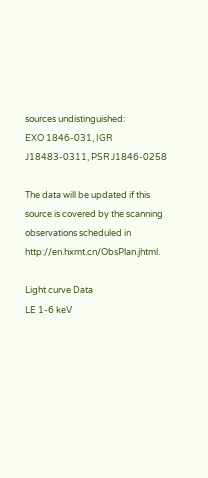sources undistinguished:
EXO 1846-031, IGR J18483-0311, PSR J1846-0258

The data will be updated if this source is covered by the scanning observations scheduled in http://en.hxmt.cn/ObsPlan.jhtml.

Light curve Data
LE 1-6 keV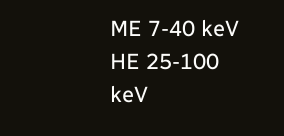ME 7-40 keV
HE 25-100 keV